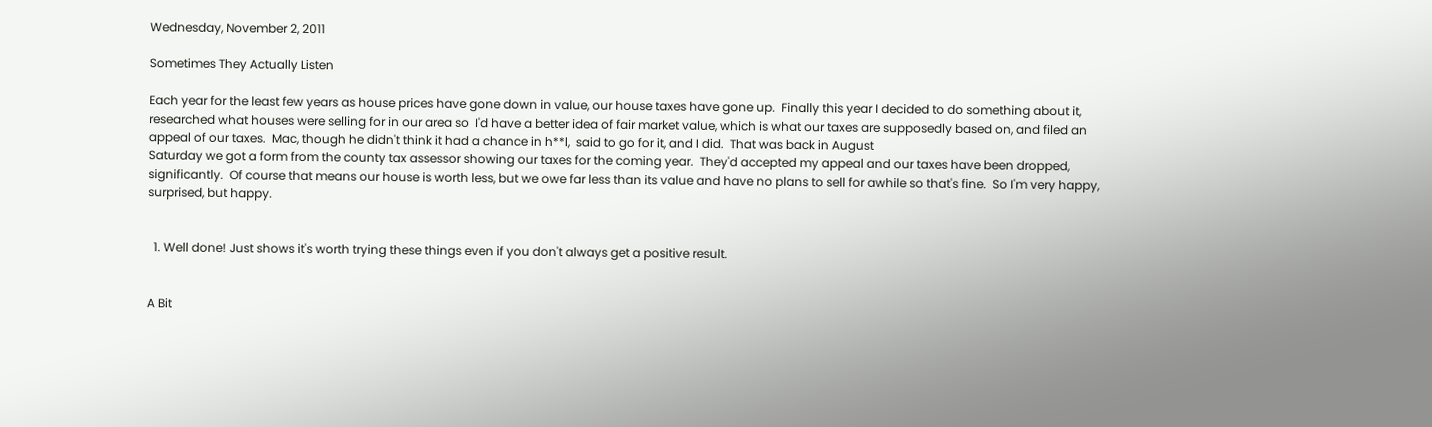Wednesday, November 2, 2011

Sometimes They Actually Listen

Each year for the least few years as house prices have gone down in value, our house taxes have gone up.  Finally this year I decided to do something about it, researched what houses were selling for in our area so  I'd have a better idea of fair market value, which is what our taxes are supposedly based on, and filed an appeal of our taxes.  Mac, though he didn't think it had a chance in h**l,  said to go for it, and I did.  That was back in August
Saturday we got a form from the county tax assessor showing our taxes for the coming year.  They'd accepted my appeal and our taxes have been dropped, significantly.  Of course that means our house is worth less, but we owe far less than its value and have no plans to sell for awhile so that's fine.  So I'm very happy, surprised, but happy.


  1. Well done! Just shows it's worth trying these things even if you don't always get a positive result.


A Bit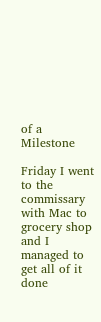of a Milestone

Friday I went to the commissary with Mac to grocery shop and I managed to get all of it done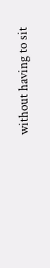without having to sit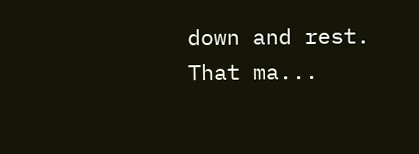down and rest.  That ma...